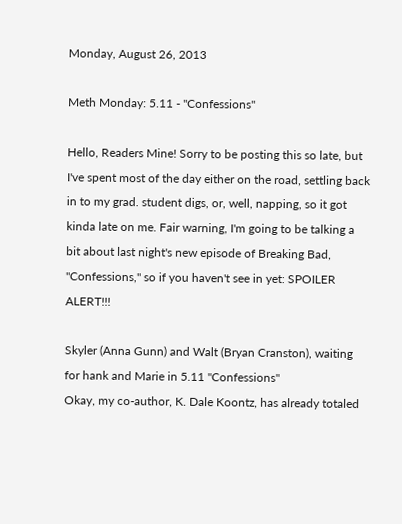Monday, August 26, 2013

Meth Monday: 5.11 - "Confessions"

Hello, Readers Mine! Sorry to be posting this so late, but I've spent most of the day either on the road, settling back in to my grad. student digs, or, well, napping, so it got kinda late on me. Fair warning, I'm going to be talking a bit about last night's new episode of Breaking Bad, "Confessions," so if you haven't see in yet: SPOILER ALERT!!!

Skyler (Anna Gunn) and Walt (Bryan Cranston), waiting for hank and Marie in 5.11 "Confessions"
Okay, my co-author, K. Dale Koontz, has already totaled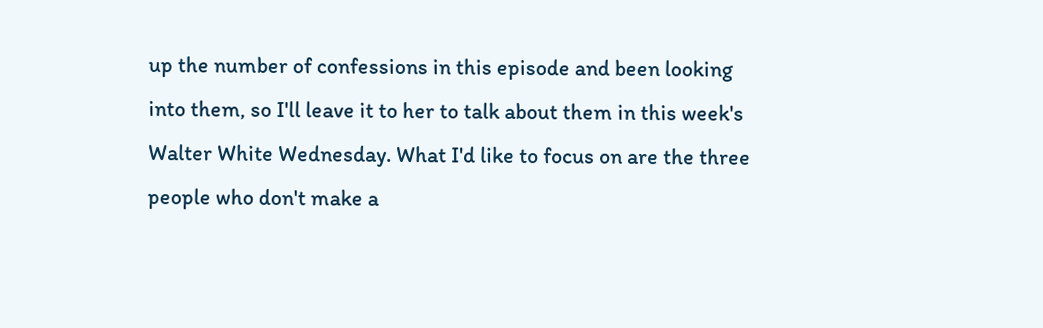up the number of confessions in this episode and been looking into them, so I'll leave it to her to talk about them in this week's Walter White Wednesday. What I'd like to focus on are the three people who don't make a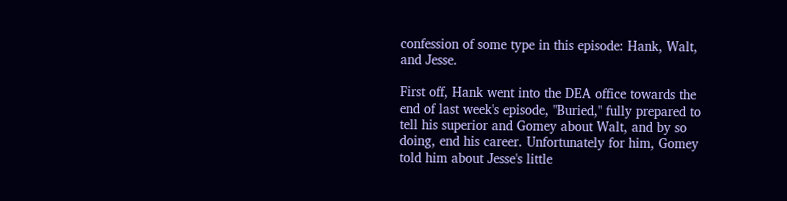confession of some type in this episode: Hank, Walt, and Jesse.

First off, Hank went into the DEA office towards the end of last week's episode, "Buried," fully prepared to tell his superior and Gomey about Walt, and by so doing, end his career. Unfortunately for him, Gomey told him about Jesse's little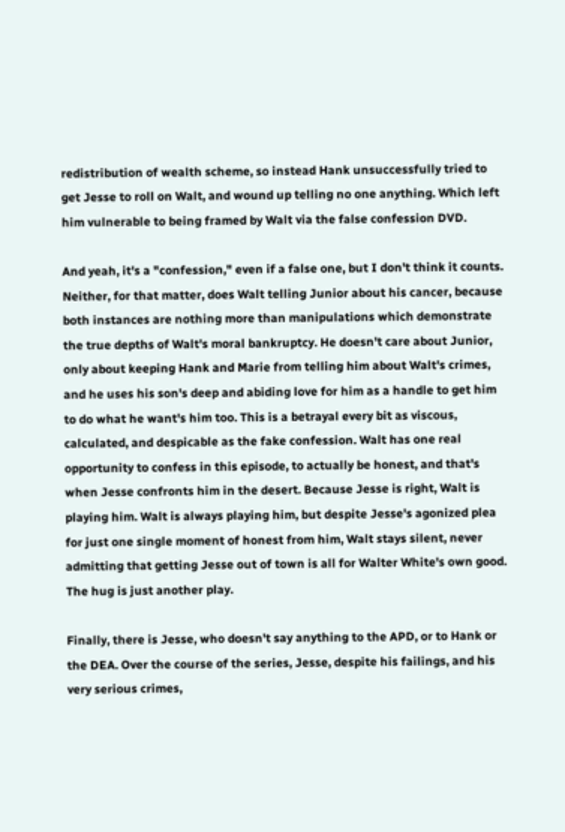redistribution of wealth scheme, so instead Hank unsuccessfully tried to get Jesse to roll on Walt, and wound up telling no one anything. Which left him vulnerable to being framed by Walt via the false confession DVD.

And yeah, it's a "confession," even if a false one, but I don't think it counts. Neither, for that matter, does Walt telling Junior about his cancer, because both instances are nothing more than manipulations which demonstrate the true depths of Walt's moral bankruptcy. He doesn't care about Junior, only about keeping Hank and Marie from telling him about Walt's crimes, and he uses his son's deep and abiding love for him as a handle to get him to do what he want's him too. This is a betrayal every bit as viscous, calculated, and despicable as the fake confession. Walt has one real opportunity to confess in this episode, to actually be honest, and that's when Jesse confronts him in the desert. Because Jesse is right, Walt is playing him. Walt is always playing him, but despite Jesse's agonized plea for just one single moment of honest from him, Walt stays silent, never admitting that getting Jesse out of town is all for Walter White's own good. The hug is just another play.

Finally, there is Jesse, who doesn't say anything to the APD, or to Hank or the DEA. Over the course of the series, Jesse, despite his failings, and his very serious crimes,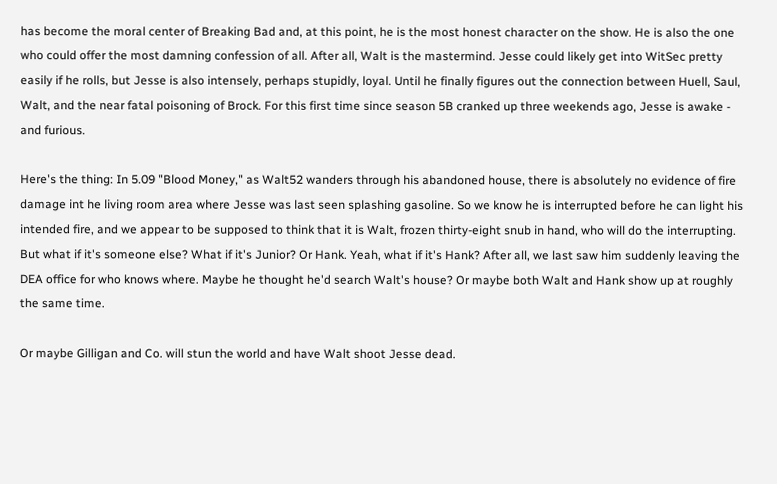has become the moral center of Breaking Bad and, at this point, he is the most honest character on the show. He is also the one who could offer the most damning confession of all. After all, Walt is the mastermind. Jesse could likely get into WitSec pretty easily if he rolls, but Jesse is also intensely, perhaps stupidly, loyal. Until he finally figures out the connection between Huell, Saul, Walt, and the near fatal poisoning of Brock. For this first time since season 5B cranked up three weekends ago, Jesse is awake - and furious.

Here's the thing: In 5.09 "Blood Money," as Walt52 wanders through his abandoned house, there is absolutely no evidence of fire damage int he living room area where Jesse was last seen splashing gasoline. So we know he is interrupted before he can light his intended fire, and we appear to be supposed to think that it is Walt, frozen thirty-eight snub in hand, who will do the interrupting. But what if it's someone else? What if it's Junior? Or Hank. Yeah, what if it's Hank? After all, we last saw him suddenly leaving the DEA office for who knows where. Maybe he thought he'd search Walt's house? Or maybe both Walt and Hank show up at roughly the same time.

Or maybe Gilligan and Co. will stun the world and have Walt shoot Jesse dead.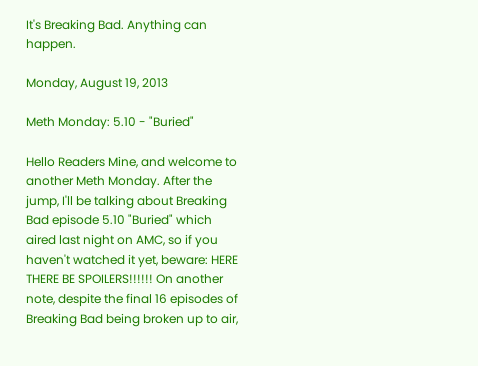It's Breaking Bad. Anything can happen.

Monday, August 19, 2013

Meth Monday: 5.10 - "Buried"

Hello Readers Mine, and welcome to another Meth Monday. After the jump, I'll be talking about Breaking Bad episode 5.10 "Buried" which aired last night on AMC, so if you haven't watched it yet, beware: HERE THERE BE SPOILERS!!!!!! On another note, despite the final 16 episodes of Breaking Bad being broken up to air,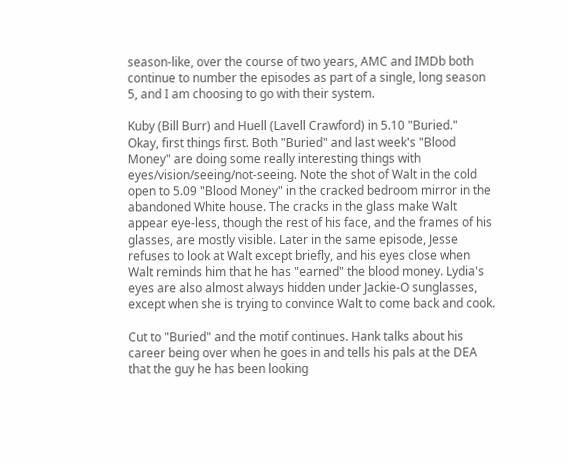season-like, over the course of two years, AMC and IMDb both continue to number the episodes as part of a single, long season 5, and I am choosing to go with their system.

Kuby (Bill Burr) and Huell (Lavell Crawford) in 5.10 "Buried."
Okay, first things first. Both "Buried" and last week's "Blood Money" are doing some really interesting things with eyes/vision/seeing/not-seeing. Note the shot of Walt in the cold open to 5.09 "Blood Money" in the cracked bedroom mirror in the abandoned White house. The cracks in the glass make Walt appear eye-less, though the rest of his face, and the frames of his glasses, are mostly visible. Later in the same episode, Jesse refuses to look at Walt except briefly, and his eyes close when Walt reminds him that he has "earned" the blood money. Lydia's eyes are also almost always hidden under Jackie-O sunglasses, except when she is trying to convince Walt to come back and cook.

Cut to "Buried" and the motif continues. Hank talks about his career being over when he goes in and tells his pals at the DEA that the guy he has been looking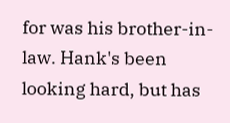for was his brother-in-law. Hank's been looking hard, but has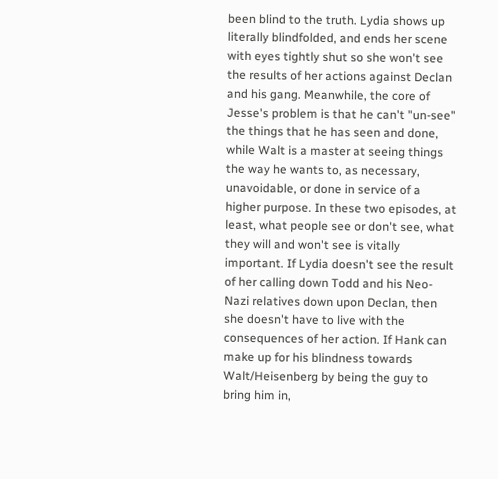been blind to the truth. Lydia shows up literally blindfolded, and ends her scene with eyes tightly shut so she won't see the results of her actions against Declan and his gang. Meanwhile, the core of Jesse's problem is that he can't "un-see" the things that he has seen and done, while Walt is a master at seeing things the way he wants to, as necessary, unavoidable, or done in service of a higher purpose. In these two episodes, at least, what people see or don't see, what they will and won't see is vitally important. If Lydia doesn't see the result of her calling down Todd and his Neo-Nazi relatives down upon Declan, then she doesn't have to live with the consequences of her action. If Hank can make up for his blindness towards Walt/Heisenberg by being the guy to bring him in,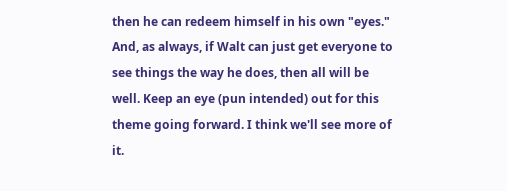then he can redeem himself in his own "eyes." And, as always, if Walt can just get everyone to see things the way he does, then all will be well. Keep an eye (pun intended) out for this theme going forward. I think we'll see more of it.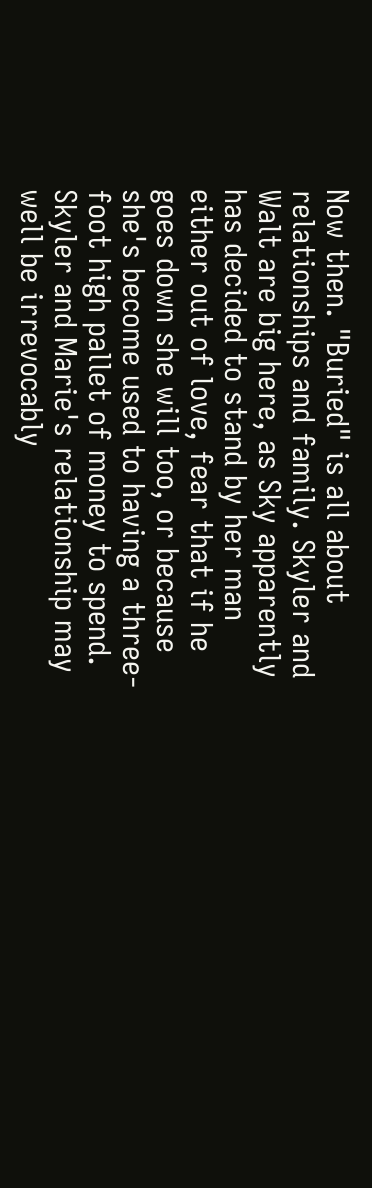Now then. "Buried" is all about relationships and family. Skyler and Walt are big here, as Sky apparently has decided to stand by her man either out of love, fear that if he goes down she will too, or because she's become used to having a three-foot high pallet of money to spend. Skyler and Marie's relationship may well be irrevocably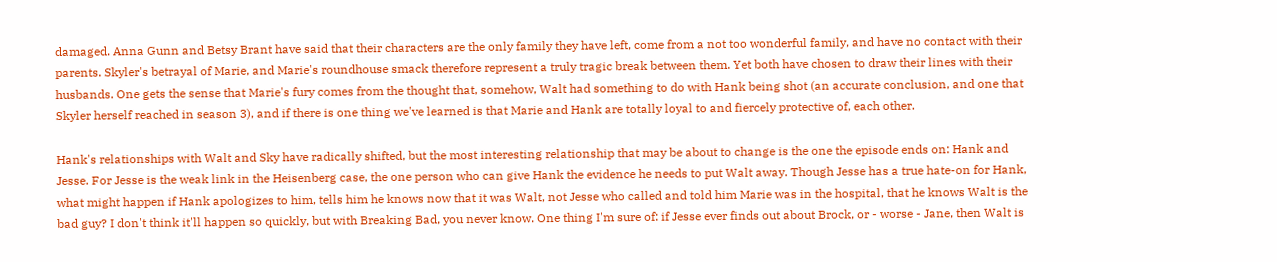damaged. Anna Gunn and Betsy Brant have said that their characters are the only family they have left, come from a not too wonderful family, and have no contact with their parents. Skyler's betrayal of Marie, and Marie's roundhouse smack therefore represent a truly tragic break between them. Yet both have chosen to draw their lines with their husbands. One gets the sense that Marie's fury comes from the thought that, somehow, Walt had something to do with Hank being shot (an accurate conclusion, and one that Skyler herself reached in season 3), and if there is one thing we've learned is that Marie and Hank are totally loyal to and fiercely protective of, each other.

Hank's relationships with Walt and Sky have radically shifted, but the most interesting relationship that may be about to change is the one the episode ends on: Hank and Jesse. For Jesse is the weak link in the Heisenberg case, the one person who can give Hank the evidence he needs to put Walt away. Though Jesse has a true hate-on for Hank, what might happen if Hank apologizes to him, tells him he knows now that it was Walt, not Jesse who called and told him Marie was in the hospital, that he knows Walt is the bad guy? I don't think it'll happen so quickly, but with Breaking Bad, you never know. One thing I'm sure of: if Jesse ever finds out about Brock, or - worse - Jane, then Walt is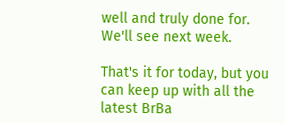well and truly done for. We'll see next week.

That's it for today, but you can keep up with all the latest BrBa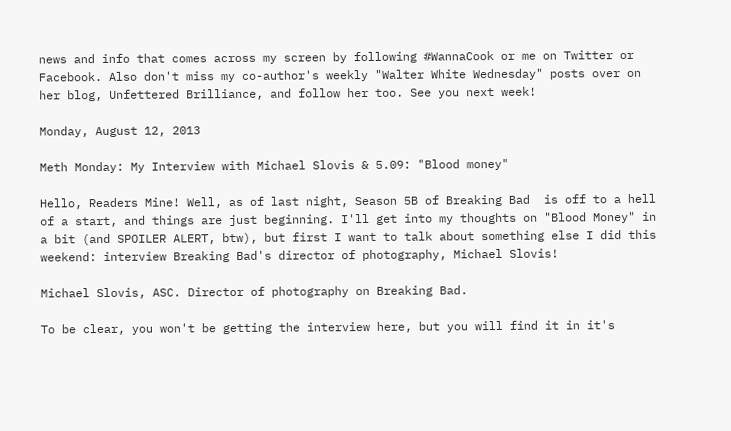news and info that comes across my screen by following #WannaCook or me on Twitter or Facebook. Also don't miss my co-author's weekly "Walter White Wednesday" posts over on her blog, Unfettered Brilliance, and follow her too. See you next week!

Monday, August 12, 2013

Meth Monday: My Interview with Michael Slovis & 5.09: "Blood money"

Hello, Readers Mine! Well, as of last night, Season 5B of Breaking Bad  is off to a hell of a start, and things are just beginning. I'll get into my thoughts on "Blood Money" in a bit (and SPOILER ALERT, btw), but first I want to talk about something else I did this weekend: interview Breaking Bad's director of photography, Michael Slovis!

Michael Slovis, ASC. Director of photography on Breaking Bad.

To be clear, you won't be getting the interview here, but you will find it in it's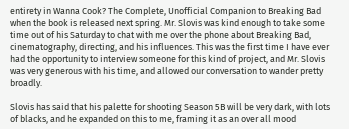entirety in Wanna Cook? The Complete, Unofficial Companion to Breaking Bad when the book is released next spring. Mr. Slovis was kind enough to take some time out of his Saturday to chat with me over the phone about Breaking Bad, cinematography, directing, and his influences. This was the first time I have ever had the opportunity to interview someone for this kind of project, and Mr. Slovis was very generous with his time, and allowed our conversation to wander pretty broadly.

Slovis has said that his palette for shooting Season 5B will be very dark, with lots of blacks, and he expanded on this to me, framing it as an over all mood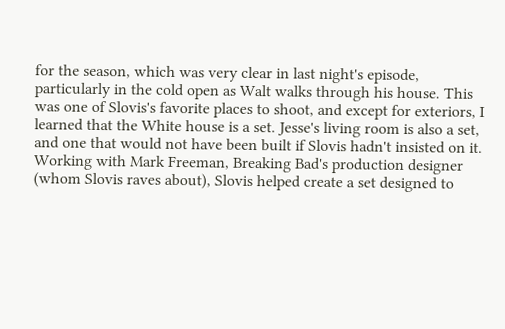for the season, which was very clear in last night's episode, particularly in the cold open as Walt walks through his house. This was one of Slovis's favorite places to shoot, and except for exteriors, I learned that the White house is a set. Jesse's living room is also a set, and one that would not have been built if Slovis hadn't insisted on it. Working with Mark Freeman, Breaking Bad's production designer (whom Slovis raves about), Slovis helped create a set designed to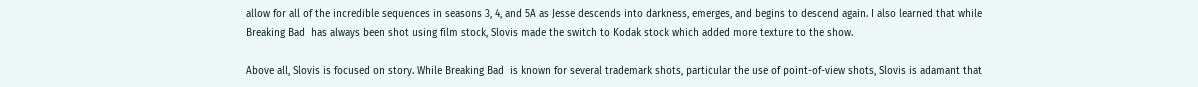allow for all of the incredible sequences in seasons 3, 4, and 5A as Jesse descends into darkness, emerges, and begins to descend again. I also learned that while Breaking Bad  has always been shot using film stock, Slovis made the switch to Kodak stock which added more texture to the show.

Above all, Slovis is focused on story. While Breaking Bad  is known for several trademark shots, particular the use of point-of-view shots, Slovis is adamant that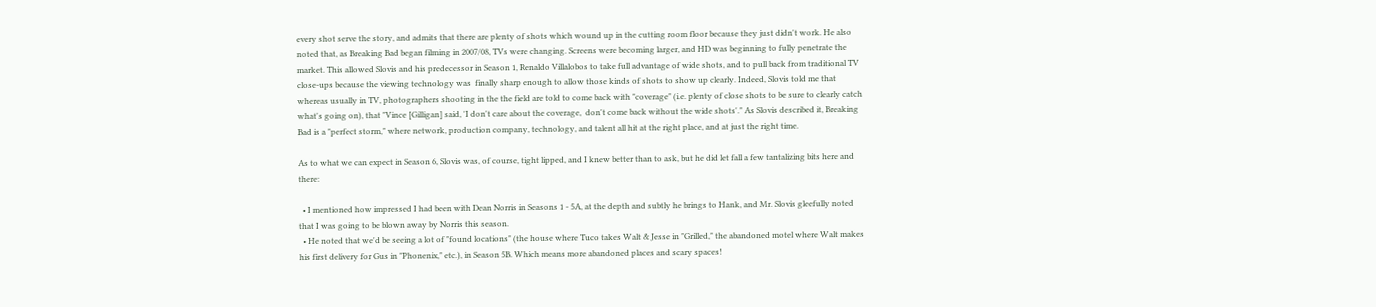every shot serve the story, and admits that there are plenty of shots which wound up in the cutting room floor because they just didn't work. He also noted that, as Breaking Bad began filming in 2007/08, TVs were changing. Screens were becoming larger, and HD was beginning to fully penetrate the market. This allowed Slovis and his predecessor in Season 1, Renaldo Villalobos to take full advantage of wide shots, and to pull back from traditional TV close-ups because the viewing technology was  finally sharp enough to allow those kinds of shots to show up clearly. Indeed, Slovis told me that whereas usually in TV, photographers shooting in the the field are told to come back with "coverage" (i.e. plenty of close shots to be sure to clearly catch what's going on), that "Vince [Gilligan] said, 'I don't care about the coverage,  don't come back without the wide shots'." As Slovis described it, Breaking Bad is a "perfect storm," where network, production company, technology, and talent all hit at the right place, and at just the right time.

As to what we can expect in Season 6, Slovis was, of course, tight lipped, and I knew better than to ask, but he did let fall a few tantalizing bits here and there:

  • I mentioned how impressed I had been with Dean Norris in Seasons 1 - 5A, at the depth and subtly he brings to Hank, and Mr. Slovis gleefully noted that I was going to be blown away by Norris this season.
  • He noted that we'd be seeing a lot of "found locations" (the house where Tuco takes Walt & Jesse in "Grilled," the abandoned motel where Walt makes his first delivery for Gus in "Phonenix," etc.), in Season 5B. Which means more abandoned places and scary spaces!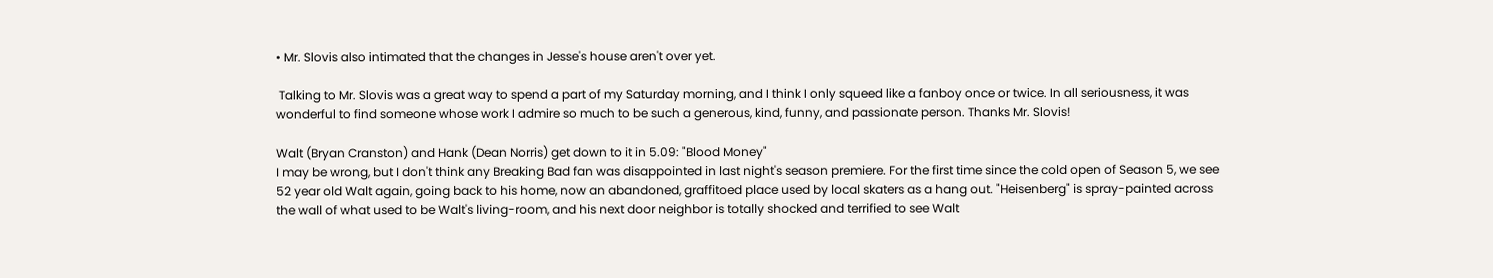• Mr. Slovis also intimated that the changes in Jesse's house aren't over yet.

 Talking to Mr. Slovis was a great way to spend a part of my Saturday morning, and I think I only squeed like a fanboy once or twice. In all seriousness, it was wonderful to find someone whose work I admire so much to be such a generous, kind, funny, and passionate person. Thanks Mr. Slovis!

Walt (Bryan Cranston) and Hank (Dean Norris) get down to it in 5.09: "Blood Money"
I may be wrong, but I don't think any Breaking Bad fan was disappointed in last night's season premiere. For the first time since the cold open of Season 5, we see 52 year old Walt again, going back to his home, now an abandoned, graffitoed place used by local skaters as a hang out. "Heisenberg" is spray-painted across the wall of what used to be Walt's living-room, and his next door neighbor is totally shocked and terrified to see Walt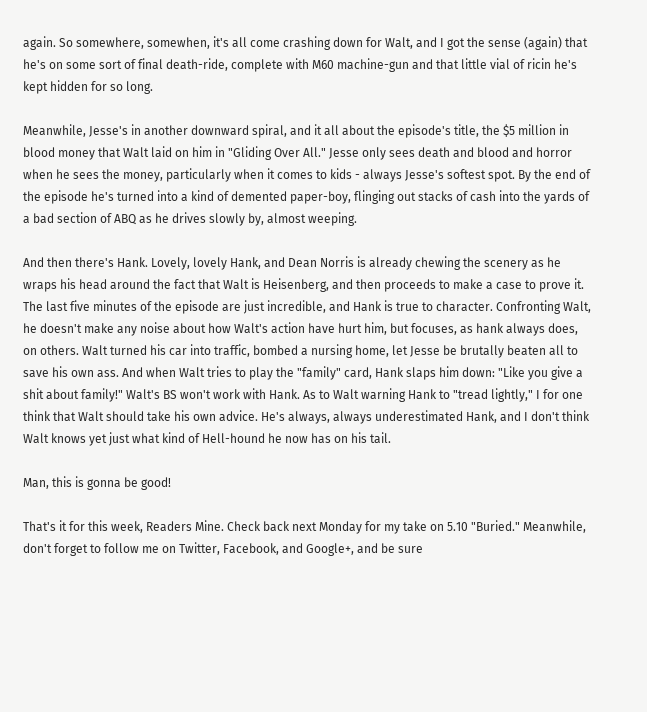again. So somewhere, somewhen, it's all come crashing down for Walt, and I got the sense (again) that he's on some sort of final death-ride, complete with M60 machine-gun and that little vial of ricin he's kept hidden for so long.

Meanwhile, Jesse's in another downward spiral, and it all about the episode's title, the $5 million in blood money that Walt laid on him in "Gliding Over All." Jesse only sees death and blood and horror when he sees the money, particularly when it comes to kids - always Jesse's softest spot. By the end of the episode he's turned into a kind of demented paper-boy, flinging out stacks of cash into the yards of a bad section of ABQ as he drives slowly by, almost weeping.

And then there's Hank. Lovely, lovely Hank, and Dean Norris is already chewing the scenery as he wraps his head around the fact that Walt is Heisenberg, and then proceeds to make a case to prove it. The last five minutes of the episode are just incredible, and Hank is true to character. Confronting Walt, he doesn't make any noise about how Walt's action have hurt him, but focuses, as hank always does, on others. Walt turned his car into traffic, bombed a nursing home, let Jesse be brutally beaten all to save his own ass. And when Walt tries to play the "family" card, Hank slaps him down: "Like you give a shit about family!" Walt's BS won't work with Hank. As to Walt warning Hank to "tread lightly," I for one think that Walt should take his own advice. He's always, always underestimated Hank, and I don't think Walt knows yet just what kind of Hell-hound he now has on his tail.

Man, this is gonna be good!

That's it for this week, Readers Mine. Check back next Monday for my take on 5.10 "Buried." Meanwhile, don't forget to follow me on Twitter, Facebook, and Google+, and be sure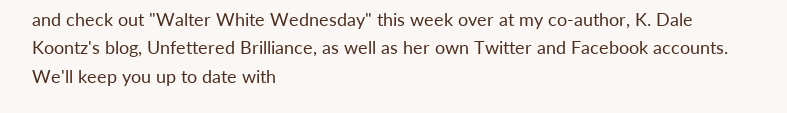and check out "Walter White Wednesday" this week over at my co-author, K. Dale Koontz's blog, Unfettered Brilliance, as well as her own Twitter and Facebook accounts. We'll keep you up to date with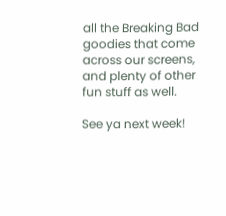all the Breaking Bad goodies that come across our screens, and plenty of other fun stuff as well.

See ya next week!